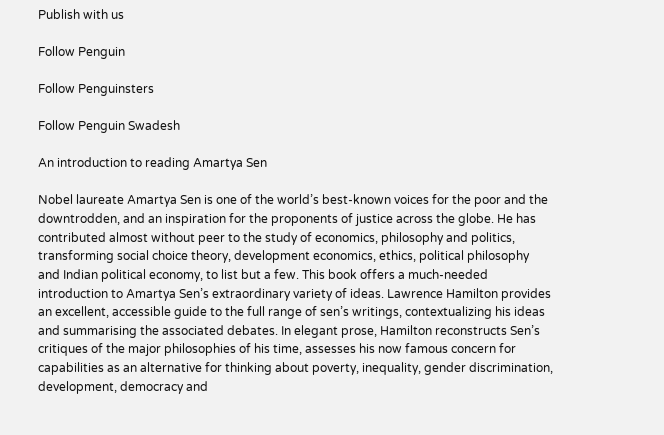Publish with us

Follow Penguin

Follow Penguinsters

Follow Penguin Swadesh

An introduction to reading Amartya Sen

Nobel laureate Amartya Sen is one of the world’s best-known voices for the poor and the downtrodden, and an inspiration for the proponents of justice across the globe. He has contributed almost without peer to the study of economics, philosophy and politics, transforming social choice theory, development economics, ethics, political philosophy and Indian political economy, to list but a few. This book offers a much-needed introduction to Amartya Sen’s extraordinary variety of ideas. Lawrence Hamilton provides an excellent, accessible guide to the full range of sen’s writings, contextualizing his ideas and summarising the associated debates. In elegant prose, Hamilton reconstructs Sen’s critiques of the major philosophies of his time, assesses his now famous concern for capabilities as an alternative for thinking about poverty, inequality, gender discrimination, development, democracy and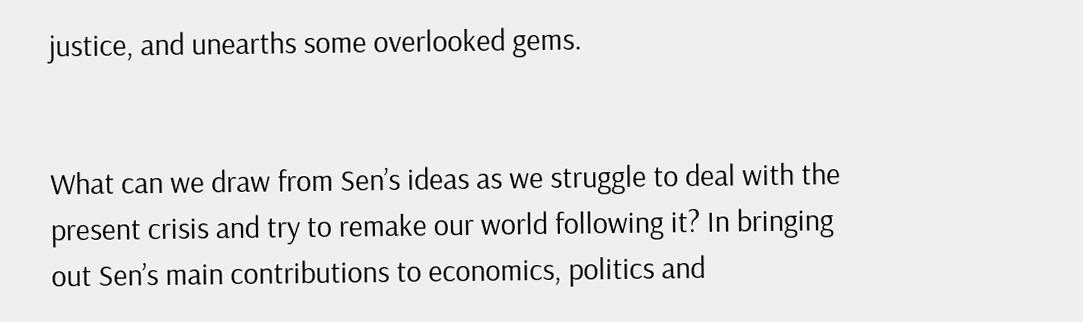justice, and unearths some overlooked gems.


What can we draw from Sen’s ideas as we struggle to deal with the present crisis and try to remake our world following it? In bringing out Sen’s main contributions to economics, politics and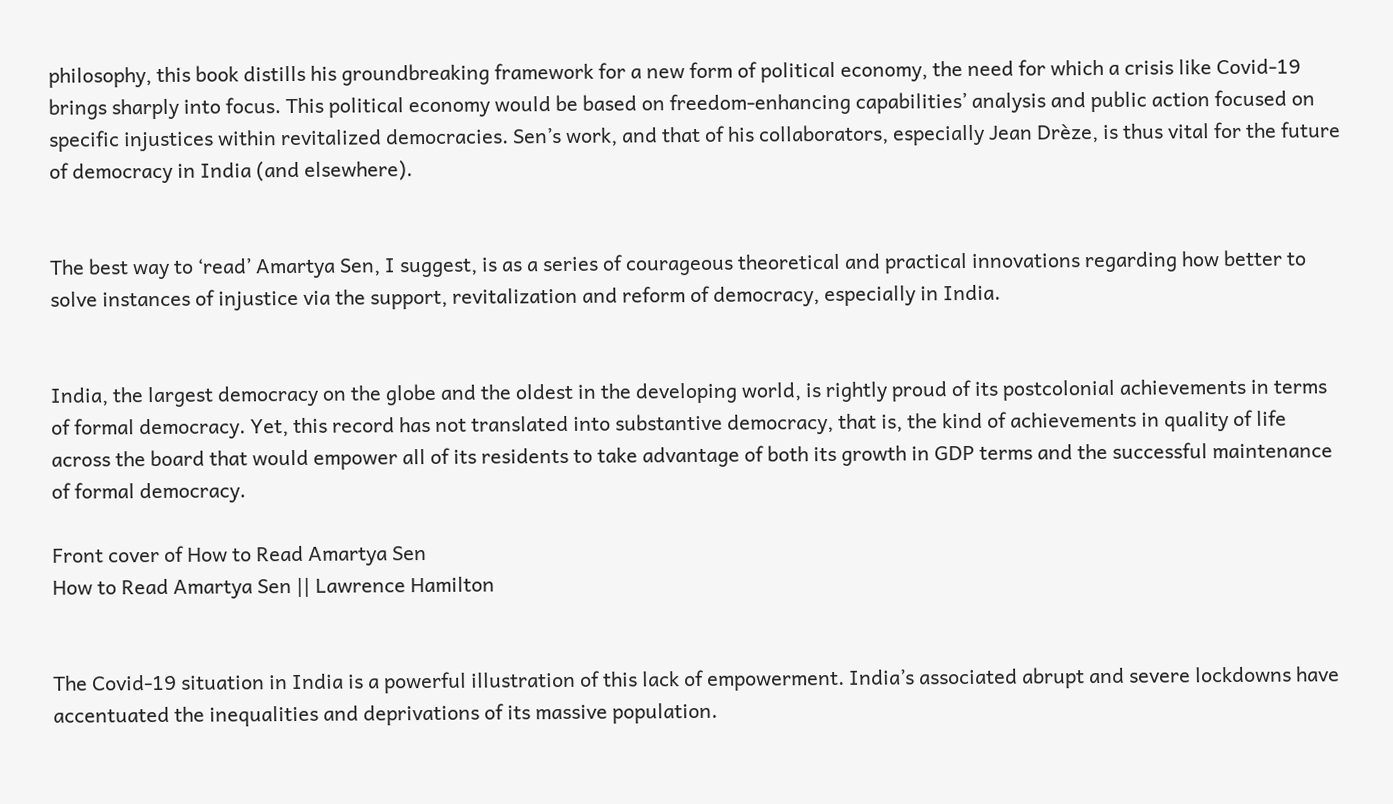philosophy, this book distills his groundbreaking framework for a new form of political economy, the need for which a crisis like Covid-19 brings sharply into focus. This political economy would be based on freedom-enhancing capabilities’ analysis and public action focused on specific injustices within revitalized democracies. Sen’s work, and that of his collaborators, especially Jean Drèze, is thus vital for the future of democracy in India (and elsewhere).


The best way to ‘read’ Amartya Sen, I suggest, is as a series of courageous theoretical and practical innovations regarding how better to solve instances of injustice via the support, revitalization and reform of democracy, especially in India.


India, the largest democracy on the globe and the oldest in the developing world, is rightly proud of its postcolonial achievements in terms of formal democracy. Yet, this record has not translated into substantive democracy, that is, the kind of achievements in quality of life across the board that would empower all of its residents to take advantage of both its growth in GDP terms and the successful maintenance of formal democracy.

Front cover of How to Read Amartya Sen
How to Read Amartya Sen || Lawrence Hamilton


The Covid-19 situation in India is a powerful illustration of this lack of empowerment. India’s associated abrupt and severe lockdowns have accentuated the inequalities and deprivations of its massive population.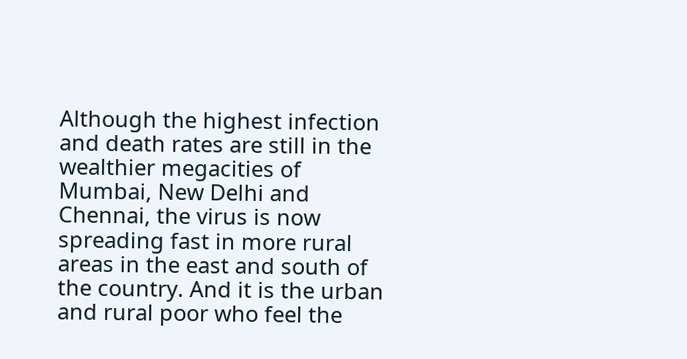Although the highest infection and death rates are still in the wealthier megacities of Mumbai, New Delhi and Chennai, the virus is now spreading fast in more rural areas in the east and south of the country. And it is the urban and rural poor who feel the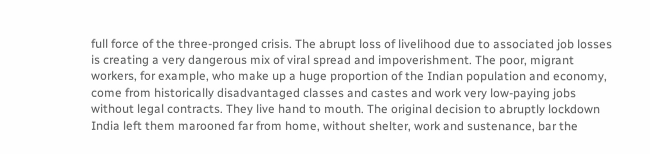full force of the three-pronged crisis. The abrupt loss of livelihood due to associated job losses is creating a very dangerous mix of viral spread and impoverishment. The poor, migrant workers, for example, who make up a huge proportion of the Indian population and economy, come from historically disadvantaged classes and castes and work very low-paying jobs without legal contracts. They live hand to mouth. The original decision to abruptly lockdown India left them marooned far from home, without shelter, work and sustenance, bar the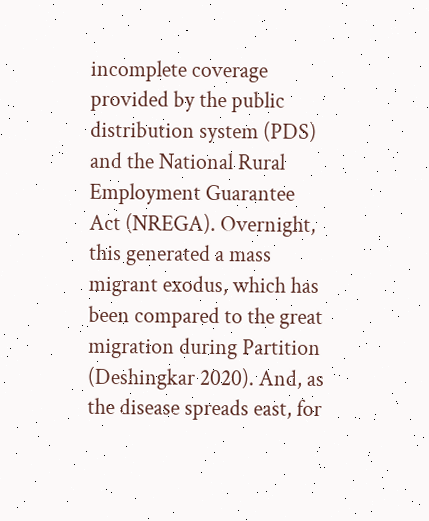incomplete coverage provided by the public distribution system (PDS) and the National Rural Employment Guarantee Act (NREGA). Overnight, this generated a mass migrant exodus, which has been compared to the great migration during Partition (Deshingkar 2020). And, as the disease spreads east, for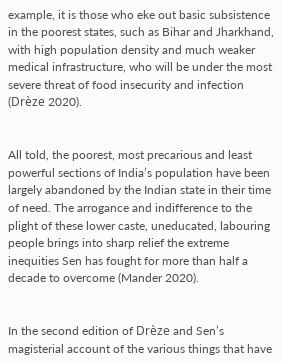example, it is those who eke out basic subsistence in the poorest states, such as Bihar and Jharkhand, with high population density and much weaker medical infrastructure, who will be under the most severe threat of food insecurity and infection (Drèze 2020).


All told, the poorest, most precarious and least powerful sections of India’s population have been largely abandoned by the Indian state in their time of need. The arrogance and indifference to the plight of these lower caste, uneducated, labouring people brings into sharp relief the extreme inequities Sen has fought for more than half a decade to overcome (Mander 2020).


In the second edition of Drèze and Sen’s magisterial account of the various things that have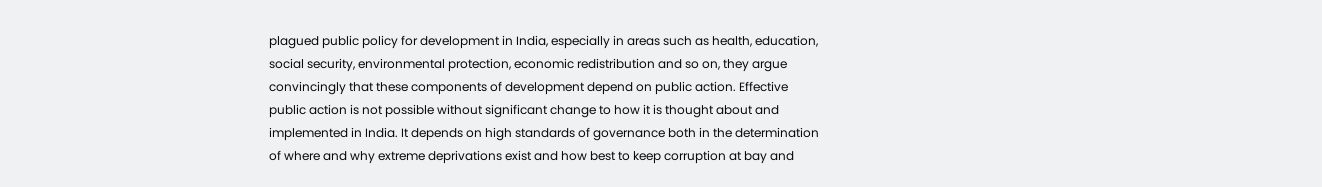plagued public policy for development in India, especially in areas such as health, education, social security, environmental protection, economic redistribution and so on, they argue convincingly that these components of development depend on public action. Effective public action is not possible without significant change to how it is thought about and implemented in India. It depends on high standards of governance both in the determination of where and why extreme deprivations exist and how best to keep corruption at bay and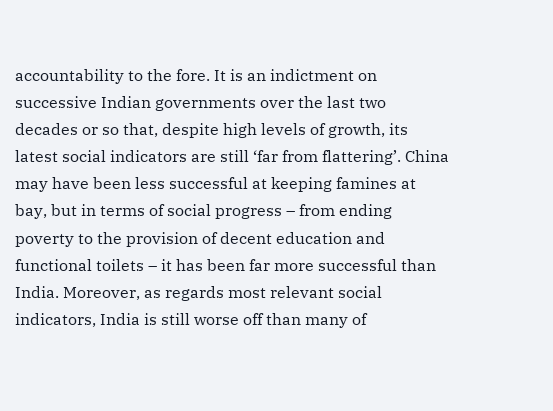accountability to the fore. It is an indictment on successive Indian governments over the last two decades or so that, despite high levels of growth, its latest social indicators are still ‘far from flattering’. China may have been less successful at keeping famines at bay, but in terms of social progress – from ending poverty to the provision of decent education and functional toilets – it has been far more successful than India. Moreover, as regards most relevant social indicators, India is still worse off than many of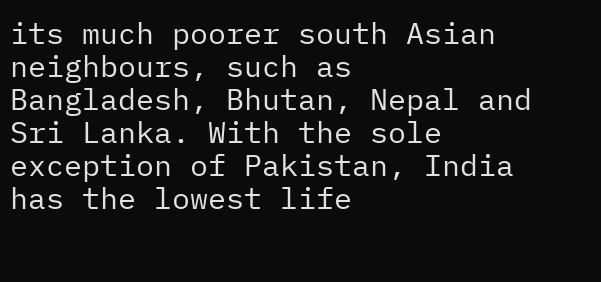its much poorer south Asian neighbours, such as Bangladesh, Bhutan, Nepal and Sri Lanka. With the sole exception of Pakistan, India has the lowest life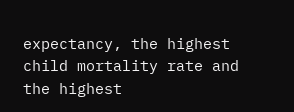expectancy, the highest child mortality rate and the highest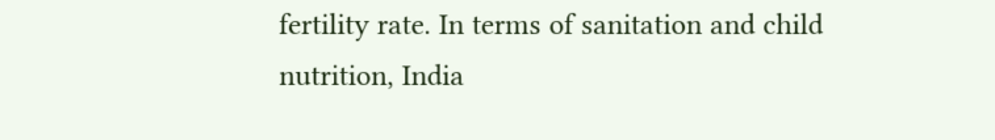fertility rate. In terms of sanitation and child nutrition, India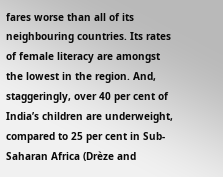fares worse than all of its neighbouring countries. Its rates of female literacy are amongst the lowest in the region. And, staggeringly, over 40 per cent of India’s children are underweight, compared to 25 per cent in Sub-Saharan Africa (Drèze and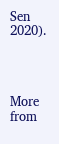Sen 2020).




More from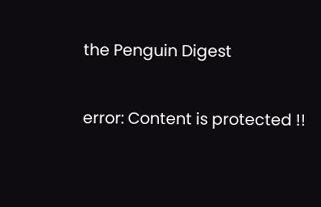the Penguin Digest

error: Content is protected !!